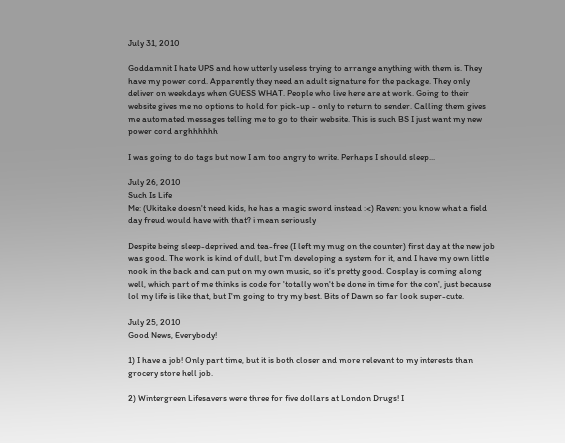July 31, 2010

Goddamnit I hate UPS and how utterly useless trying to arrange anything with them is. They have my power cord. Apparently they need an adult signature for the package. They only deliver on weekdays when GUESS WHAT. People who live here are at work. Going to their website gives me no options to hold for pick-up - only to return to sender. Calling them gives me automated messages telling me to go to their website. This is such BS I just want my new power cord arghhhhhh

I was going to do tags but now I am too angry to write. Perhaps I should sleep...

July 26, 2010
Such Is Life
Me: (Ukitake doesn't need kids, he has a magic sword instead :<) Raven: you know what a field day freud would have with that? i mean seriously

Despite being sleep-deprived and tea-free (I left my mug on the counter) first day at the new job was good. The work is kind of dull, but I'm developing a system for it, and I have my own little nook in the back and can put on my own music, so it's pretty good. Cosplay is coming along well, which part of me thinks is code for 'totally won't be done in time for the con', just because lol my life is like that, but I'm going to try my best. Bits of Dawn so far look super-cute.

July 25, 2010
Good News, Everybody!

1) I have a job! Only part time, but it is both closer and more relevant to my interests than grocery store hell job.

2) Wintergreen Lifesavers were three for five dollars at London Drugs! I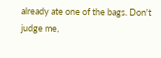already ate one of the bags. Don't judge me,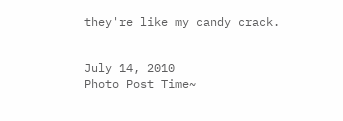they're like my candy crack.


July 14, 2010
Photo Post Time~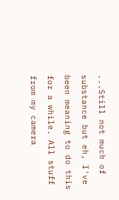...Still not much of substance but eh, I've been meaning to do this for a while. All stuff from my camera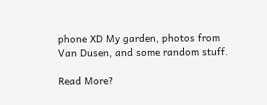phone XD My garden, photos from Van Dusen, and some random stuff.

Read More?